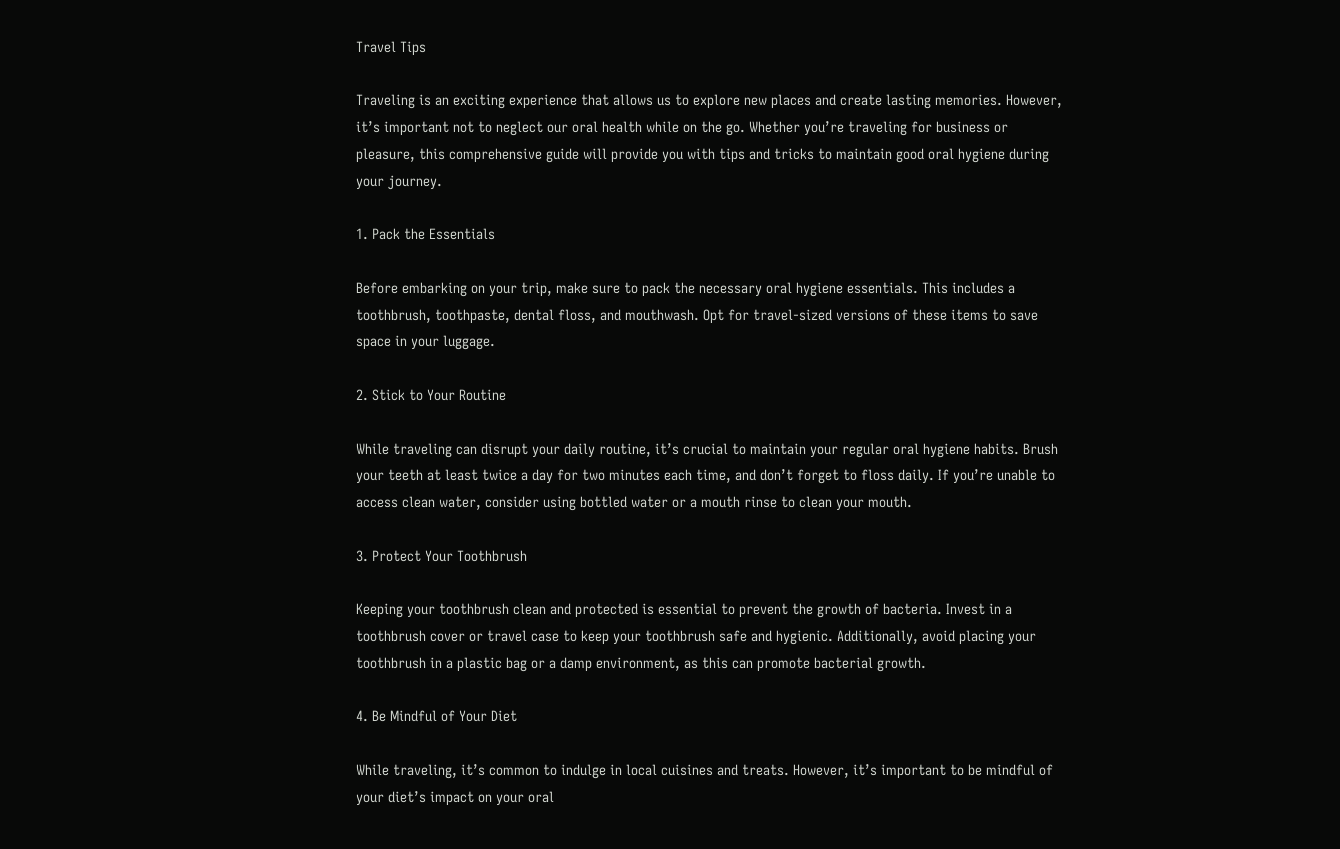Travel Tips

Traveling is an exciting experience that allows us to explore new places and create lasting memories. However, it’s important not to neglect our oral health while on the go. Whether you’re traveling for business or pleasure, this comprehensive guide will provide you with tips and tricks to maintain good oral hygiene during your journey.

1. Pack the Essentials

Before embarking on your trip, make sure to pack the necessary oral hygiene essentials. This includes a toothbrush, toothpaste, dental floss, and mouthwash. Opt for travel-sized versions of these items to save space in your luggage.

2. Stick to Your Routine

While traveling can disrupt your daily routine, it’s crucial to maintain your regular oral hygiene habits. Brush your teeth at least twice a day for two minutes each time, and don’t forget to floss daily. If you’re unable to access clean water, consider using bottled water or a mouth rinse to clean your mouth.

3. Protect Your Toothbrush

Keeping your toothbrush clean and protected is essential to prevent the growth of bacteria. Invest in a toothbrush cover or travel case to keep your toothbrush safe and hygienic. Additionally, avoid placing your toothbrush in a plastic bag or a damp environment, as this can promote bacterial growth.

4. Be Mindful of Your Diet

While traveling, it’s common to indulge in local cuisines and treats. However, it’s important to be mindful of your diet’s impact on your oral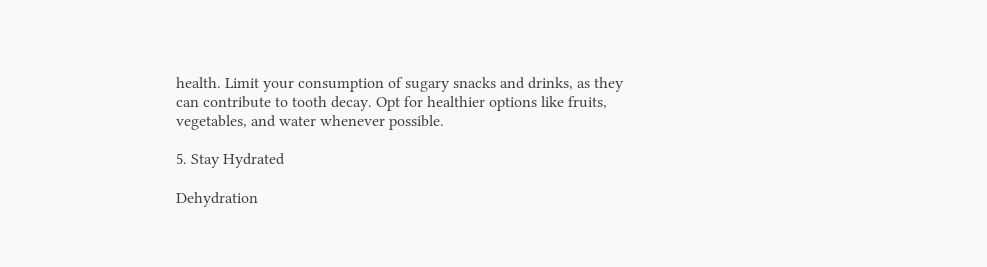health. Limit your consumption of sugary snacks and drinks, as they can contribute to tooth decay. Opt for healthier options like fruits, vegetables, and water whenever possible.

5. Stay Hydrated

Dehydration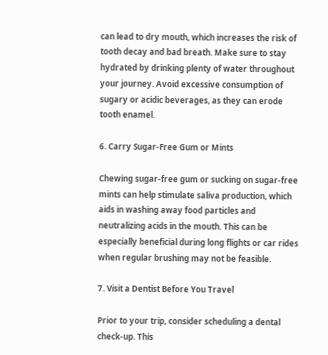can lead to dry mouth, which increases the risk of tooth decay and bad breath. Make sure to stay hydrated by drinking plenty of water throughout your journey. Avoid excessive consumption of sugary or acidic beverages, as they can erode tooth enamel.

6. Carry Sugar-Free Gum or Mints

Chewing sugar-free gum or sucking on sugar-free mints can help stimulate saliva production, which aids in washing away food particles and neutralizing acids in the mouth. This can be especially beneficial during long flights or car rides when regular brushing may not be feasible.

7. Visit a Dentist Before You Travel

Prior to your trip, consider scheduling a dental check-up. This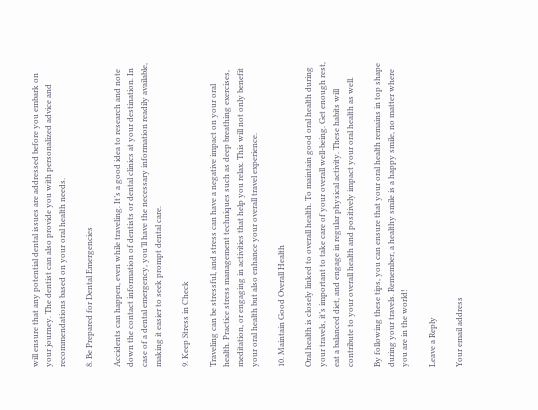will ensure that any potential dental issues are addressed before you embark on your journey. The dentist can also provide you with personalized advice and recommendations based on your oral health needs.

8. Be Prepared for Dental Emergencies

Accidents can happen, even while traveling. It’s a good idea to research and note down the contact information of dentists or dental clinics at your destination. In case of a dental emergency, you’ll have the necessary information readily available, making it easier to seek prompt dental care.

9. Keep Stress in Check

Traveling can be stressful, and stress can have a negative impact on your oral health. Practice stress management techniques such as deep breathing exercises, meditation, or engaging in activities that help you relax. This will not only benefit your oral health but also enhance your overall travel experience.

10. Maintain Good Overall Health

Oral health is closely linked to overall health. To maintain good oral health during your travels, it’s important to take care of your overall well-being. Get enough rest, eat a balanced diet, and engage in regular physical activity. These habits will contribute to your overall health and positively impact your oral health as well.

By following these tips, you can ensure that your oral health remains in top shape during your travels. Remember, a healthy smile is a happy smile, no matter where you are in the world!

Leave a Reply

Your email address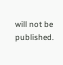will not be published.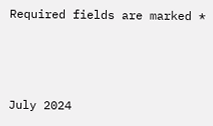Required fields are marked *



July 2024